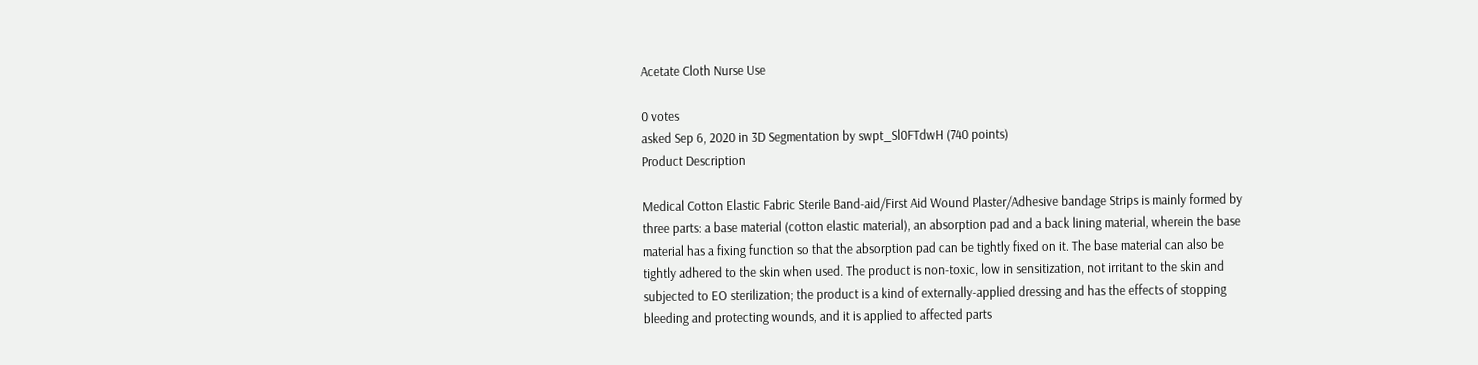Acetate Cloth Nurse Use

0 votes
asked Sep 6, 2020 in 3D Segmentation by swpt_Sl0FTdwH (740 points)
Product Description

Medical Cotton Elastic Fabric Sterile Band-aid/First Aid Wound Plaster/Adhesive bandage Strips is mainly formed by three parts: a base material (cotton elastic material), an absorption pad and a back lining material, wherein the base material has a fixing function so that the absorption pad can be tightly fixed on it. The base material can also be tightly adhered to the skin when used. The product is non-toxic, low in sensitization, not irritant to the skin and subjected to EO sterilization; the product is a kind of externally-applied dressing and has the effects of stopping bleeding and protecting wounds, and it is applied to affected parts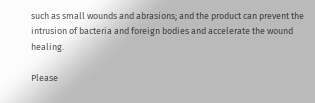such as small wounds and abrasions; and the product can prevent the intrusion of bacteria and foreign bodies and accelerate the wound healing.

Please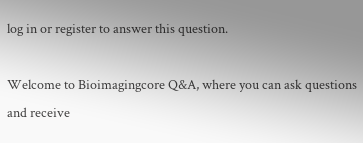log in or register to answer this question.

Welcome to Bioimagingcore Q&A, where you can ask questions and receive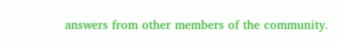answers from other members of the community.